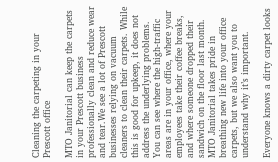Cleaning the carpeting in your Prescott office

MTO Janitorial can keep the carpets in your Prescott business professionally clean and reduce wear and tear.We see a lot of Prescott businesses relying on vacuum cleaners to clean their carpets. While this is good for upkeep, it does not address the underlying problems. You can see where the high-traffic areas are in your office, where your employees take their coffee breaks, and where someone dropped their sandwich on the floor last month. MTO Janitorial takes pride in breathing new life into your office carpets, but we also want you to understand why it’s important.

Everyone knows a dirty carpet looks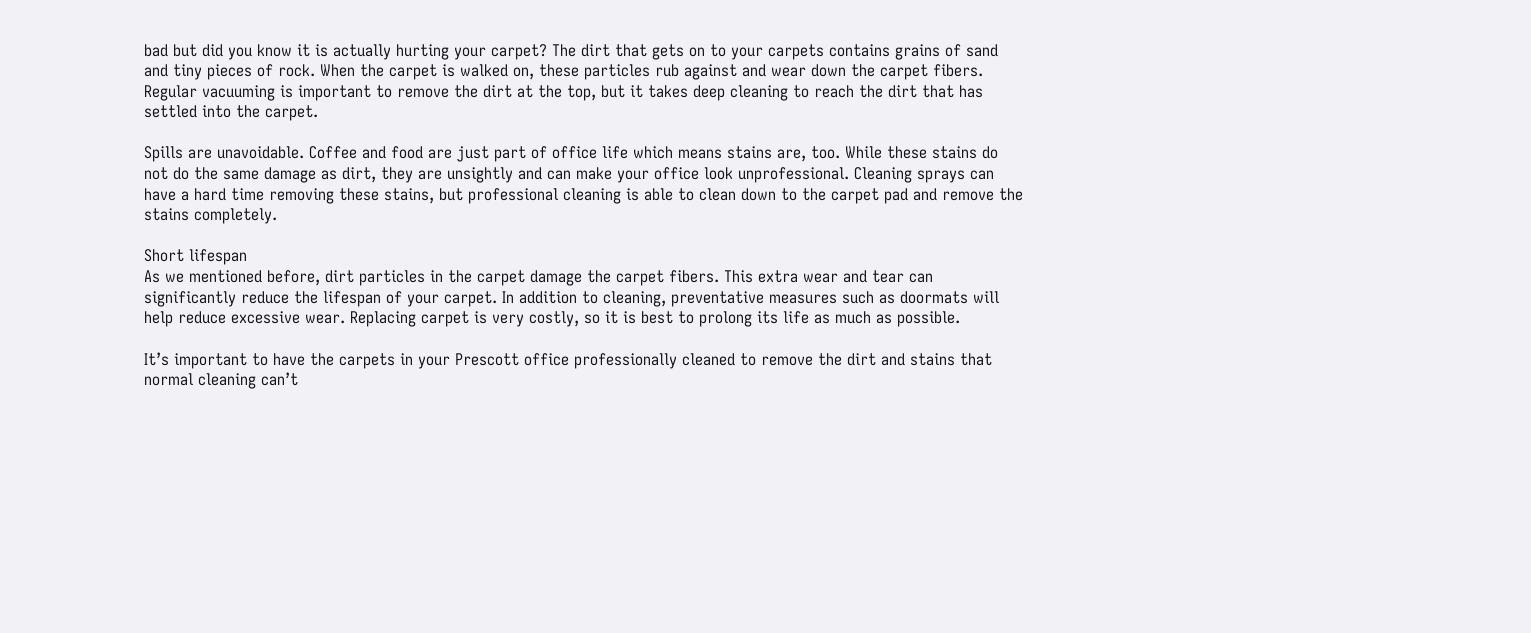bad but did you know it is actually hurting your carpet? The dirt that gets on to your carpets contains grains of sand and tiny pieces of rock. When the carpet is walked on, these particles rub against and wear down the carpet fibers. Regular vacuuming is important to remove the dirt at the top, but it takes deep cleaning to reach the dirt that has settled into the carpet.

Spills are unavoidable. Coffee and food are just part of office life which means stains are, too. While these stains do not do the same damage as dirt, they are unsightly and can make your office look unprofessional. Cleaning sprays can have a hard time removing these stains, but professional cleaning is able to clean down to the carpet pad and remove the stains completely.

Short lifespan
As we mentioned before, dirt particles in the carpet damage the carpet fibers. This extra wear and tear can significantly reduce the lifespan of your carpet. In addition to cleaning, preventative measures such as doormats will help reduce excessive wear. Replacing carpet is very costly, so it is best to prolong its life as much as possible.

It’s important to have the carpets in your Prescott office professionally cleaned to remove the dirt and stains that normal cleaning can’t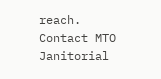reach. Contact MTO Janitorial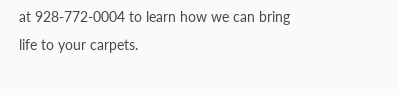at 928-772-0004 to learn how we can bring life to your carpets.